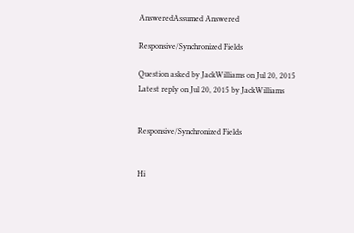AnsweredAssumed Answered

Responsive/Synchronized Fields

Question asked by JackWilliams on Jul 20, 2015
Latest reply on Jul 20, 2015 by JackWilliams


Responsive/Synchronized Fields


Hi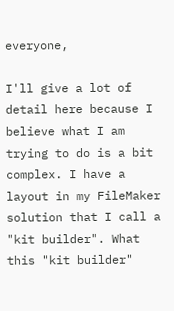everyone,

I'll give a lot of detail here because I believe what I am trying to do is a bit complex. I have a layout in my FileMaker solution that I call a "kit builder". What this "kit builder"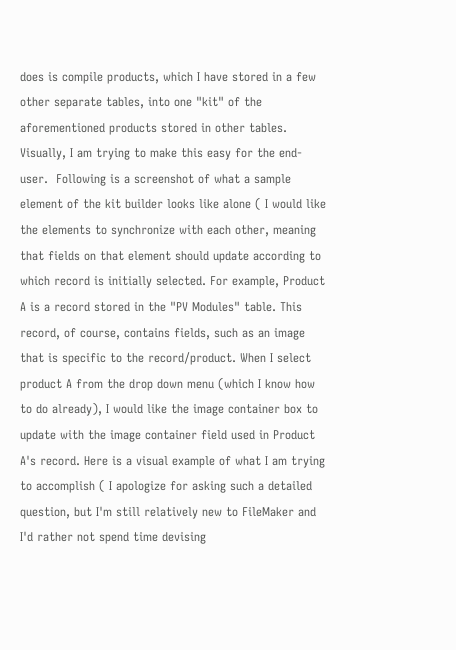does is compile products, which I have stored in a few other separate tables, into one "kit" of the aforementioned products stored in other tables. Visually, I am trying to make this easy for the end-user.  Following is a screenshot of what a sample element of the kit builder looks like alone ( I would like the elements to synchronize with each other, meaning that fields on that element should update according to which record is initially selected. For example, Product A is a record stored in the "PV Modules" table. This record, of course, contains fields, such as an image that is specific to the record/product. When I select product A from the drop down menu (which I know how to do already), I would like the image container box to update with the image container field used in Product A's record. Here is a visual example of what I am trying to accomplish ( I apologize for asking such a detailed question, but I'm still relatively new to FileMaker and I'd rather not spend time devising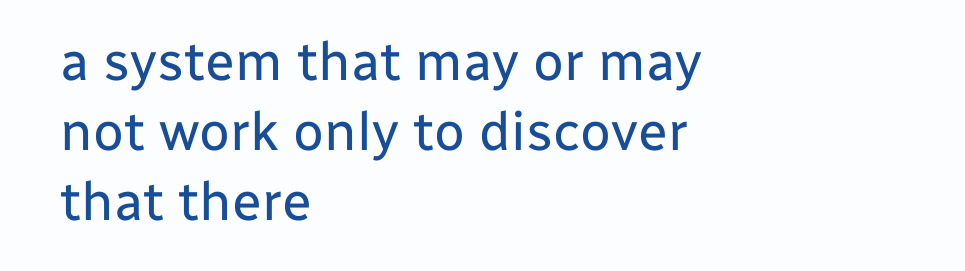a system that may or may not work only to discover that there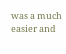was a much easier and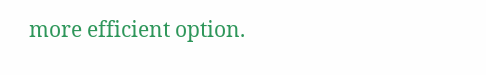more efficient option.